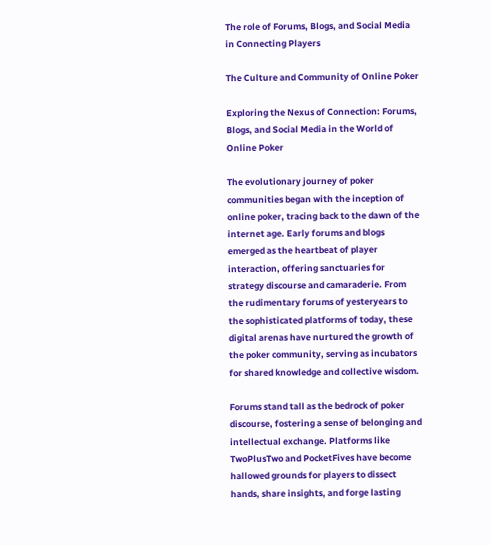The role of Forums, Blogs, and Social Media in Connecting Players

The Culture and Community of Online Poker

Exploring the Nexus of Connection: Forums, Blogs, and Social Media in the World of Online Poker

The evolutionary journey of poker communities began with the inception of online poker, tracing back to the dawn of the internet age. Early forums and blogs emerged as the heartbeat of player interaction, offering sanctuaries for strategy discourse and camaraderie. From the rudimentary forums of yesteryears to the sophisticated platforms of today, these digital arenas have nurtured the growth of the poker community, serving as incubators for shared knowledge and collective wisdom.

Forums stand tall as the bedrock of poker discourse, fostering a sense of belonging and intellectual exchange. Platforms like TwoPlusTwo and PocketFives have become hallowed grounds for players to dissect hands, share insights, and forge lasting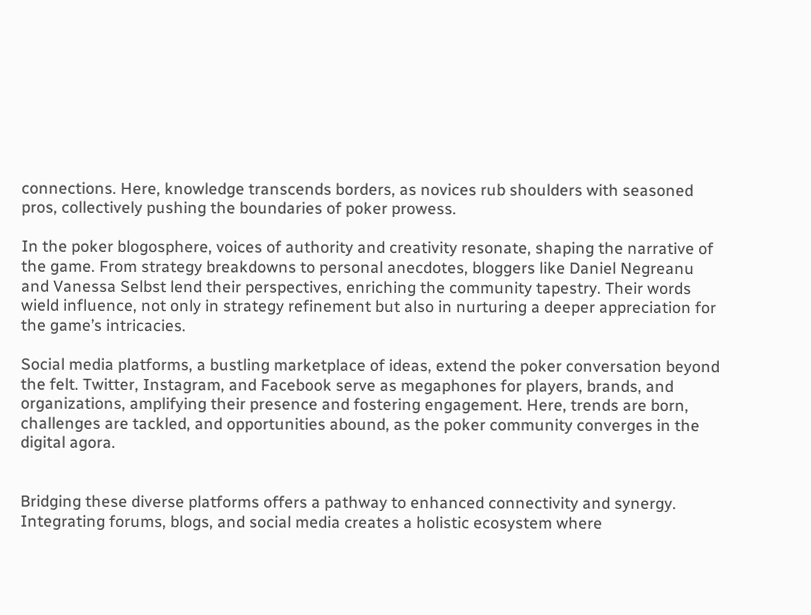connections. Here, knowledge transcends borders, as novices rub shoulders with seasoned pros, collectively pushing the boundaries of poker prowess.

In the poker blogosphere, voices of authority and creativity resonate, shaping the narrative of the game. From strategy breakdowns to personal anecdotes, bloggers like Daniel Negreanu and Vanessa Selbst lend their perspectives, enriching the community tapestry. Their words wield influence, not only in strategy refinement but also in nurturing a deeper appreciation for the game’s intricacies.

Social media platforms, a bustling marketplace of ideas, extend the poker conversation beyond the felt. Twitter, Instagram, and Facebook serve as megaphones for players, brands, and organizations, amplifying their presence and fostering engagement. Here, trends are born, challenges are tackled, and opportunities abound, as the poker community converges in the digital agora.


Bridging these diverse platforms offers a pathway to enhanced connectivity and synergy. Integrating forums, blogs, and social media creates a holistic ecosystem where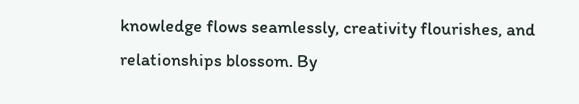knowledge flows seamlessly, creativity flourishes, and relationships blossom. By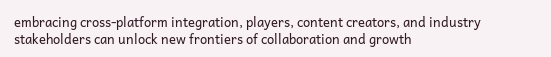embracing cross-platform integration, players, content creators, and industry stakeholders can unlock new frontiers of collaboration and growth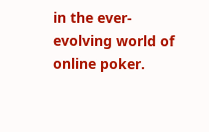in the ever-evolving world of online poker.